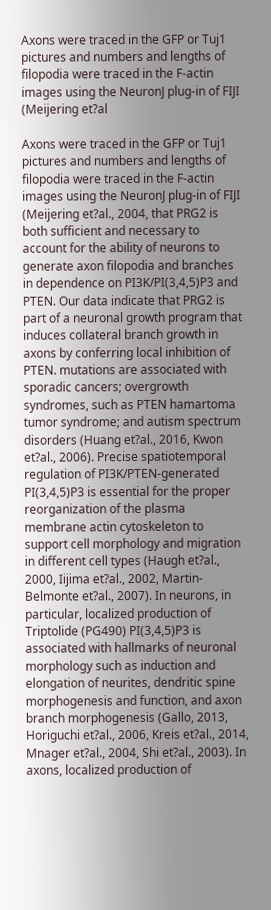Axons were traced in the GFP or Tuj1 pictures and numbers and lengths of filopodia were traced in the F-actin images using the NeuronJ plug-in of FIJI (Meijering et?al

Axons were traced in the GFP or Tuj1 pictures and numbers and lengths of filopodia were traced in the F-actin images using the NeuronJ plug-in of FIJI (Meijering et?al., 2004, that PRG2 is both sufficient and necessary to account for the ability of neurons to generate axon filopodia and branches in dependence on PI3K/PI(3,4,5)P3 and PTEN. Our data indicate that PRG2 is part of a neuronal growth program that induces collateral branch growth in axons by conferring local inhibition of PTEN. mutations are associated with sporadic cancers; overgrowth syndromes, such as PTEN hamartoma tumor syndrome; and autism spectrum disorders (Huang et?al., 2016, Kwon et?al., 2006). Precise spatiotemporal regulation of PI3K/PTEN-generated PI(3,4,5)P3 is essential for the proper reorganization of the plasma membrane actin cytoskeleton to support cell morphology and migration in different cell types (Haugh et?al., 2000, Iijima et?al., 2002, Martin-Belmonte et?al., 2007). In neurons, in particular, localized production of Triptolide (PG490) PI(3,4,5)P3 is associated with hallmarks of neuronal morphology such as induction and elongation of neurites, dendritic spine morphogenesis and function, and axon branch morphogenesis (Gallo, 2013, Horiguchi et?al., 2006, Kreis et?al., 2014, Mnager et?al., 2004, Shi et?al., 2003). In axons, localized production of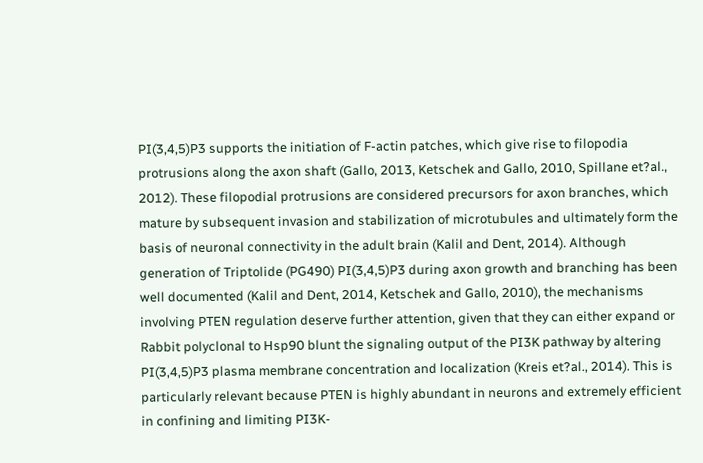PI(3,4,5)P3 supports the initiation of F-actin patches, which give rise to filopodia protrusions along the axon shaft (Gallo, 2013, Ketschek and Gallo, 2010, Spillane et?al., 2012). These filopodial protrusions are considered precursors for axon branches, which mature by subsequent invasion and stabilization of microtubules and ultimately form the basis of neuronal connectivity in the adult brain (Kalil and Dent, 2014). Although generation of Triptolide (PG490) PI(3,4,5)P3 during axon growth and branching has been well documented (Kalil and Dent, 2014, Ketschek and Gallo, 2010), the mechanisms involving PTEN regulation deserve further attention, given that they can either expand or Rabbit polyclonal to Hsp90 blunt the signaling output of the PI3K pathway by altering PI(3,4,5)P3 plasma membrane concentration and localization (Kreis et?al., 2014). This is particularly relevant because PTEN is highly abundant in neurons and extremely efficient in confining and limiting PI3K-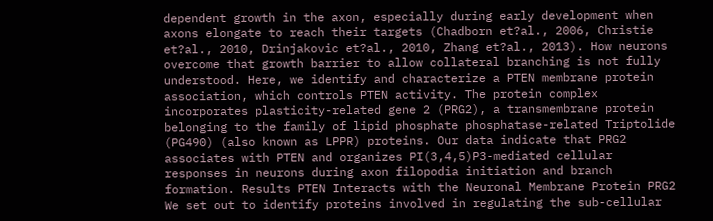dependent growth in the axon, especially during early development when axons elongate to reach their targets (Chadborn et?al., 2006, Christie et?al., 2010, Drinjakovic et?al., 2010, Zhang et?al., 2013). How neurons overcome that growth barrier to allow collateral branching is not fully understood. Here, we identify and characterize a PTEN membrane protein association, which controls PTEN activity. The protein complex incorporates plasticity-related gene 2 (PRG2), a transmembrane protein belonging to the family of lipid phosphate phosphatase-related Triptolide (PG490) (also known as LPPR) proteins. Our data indicate that PRG2 associates with PTEN and organizes PI(3,4,5)P3-mediated cellular responses in neurons during axon filopodia initiation and branch formation. Results PTEN Interacts with the Neuronal Membrane Protein PRG2 We set out to identify proteins involved in regulating the sub-cellular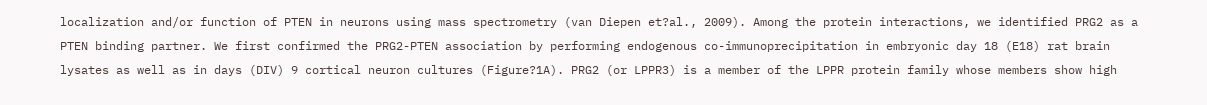localization and/or function of PTEN in neurons using mass spectrometry (van Diepen et?al., 2009). Among the protein interactions, we identified PRG2 as a PTEN binding partner. We first confirmed the PRG2-PTEN association by performing endogenous co-immunoprecipitation in embryonic day 18 (E18) rat brain lysates as well as in days (DIV) 9 cortical neuron cultures (Figure?1A). PRG2 (or LPPR3) is a member of the LPPR protein family whose members show high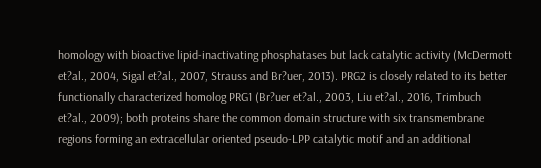homology with bioactive lipid-inactivating phosphatases but lack catalytic activity (McDermott et?al., 2004, Sigal et?al., 2007, Strauss and Br?uer, 2013). PRG2 is closely related to its better functionally characterized homolog PRG1 (Br?uer et?al., 2003, Liu et?al., 2016, Trimbuch et?al., 2009); both proteins share the common domain structure with six transmembrane regions forming an extracellular oriented pseudo-LPP catalytic motif and an additional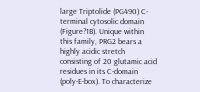large Triptolide (PG490) C-terminal cytosolic domain (Figure?1B). Unique within this family, PRG2 bears a highly acidic stretch consisting of 20 glutamic acid residues in its C-domain (poly-E-box). To characterize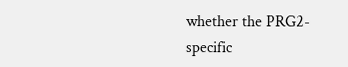whether the PRG2-specific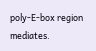poly-E-box region mediates.